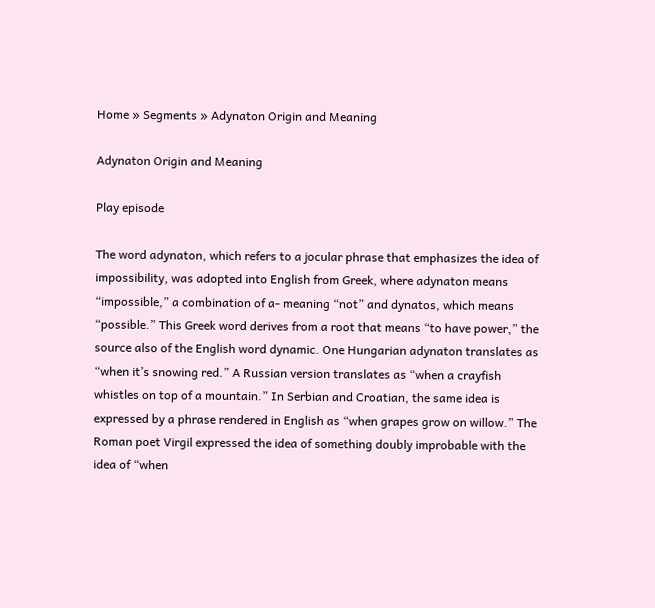Home » Segments » Adynaton Origin and Meaning

Adynaton Origin and Meaning

Play episode

The word adynaton, which refers to a jocular phrase that emphasizes the idea of impossibility, was adopted into English from Greek, where adynaton means “impossible,” a combination of a- meaning “not” and dynatos, which means “possible.” This Greek word derives from a root that means “to have power,” the source also of the English word dynamic. One Hungarian adynaton translates as “when it’s snowing red.” A Russian version translates as “when a crayfish whistles on top of a mountain.” In Serbian and Croatian, the same idea is expressed by a phrase rendered in English as “when grapes grow on willow.” The Roman poet Virgil expressed the idea of something doubly improbable with the idea of “when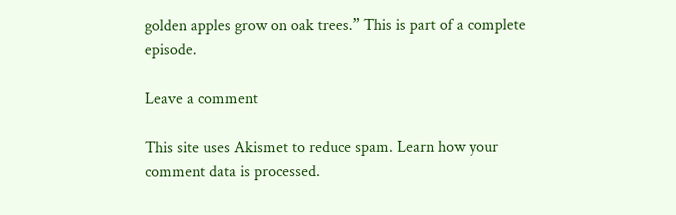golden apples grow on oak trees.” This is part of a complete episode.

Leave a comment

This site uses Akismet to reduce spam. Learn how your comment data is processed.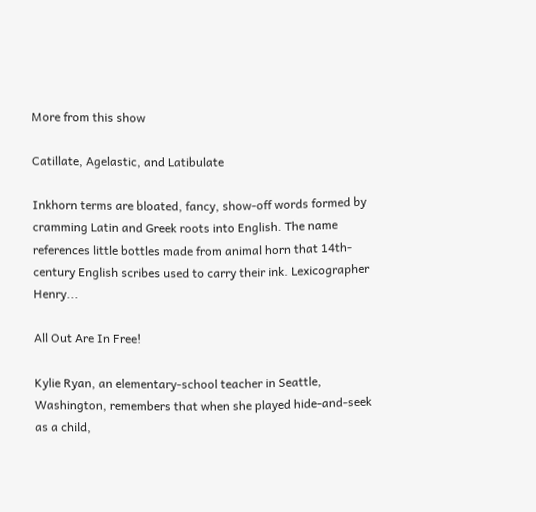More from this show

Catillate, Agelastic, and Latibulate

Inkhorn terms are bloated, fancy, show-off words formed by cramming Latin and Greek roots into English. The name references little bottles made from animal horn that 14th-century English scribes used to carry their ink. Lexicographer Henry...

All Out Are In Free!

Kylie Ryan, an elementary-school teacher in Seattle, Washington, remembers that when she played hide-and-seek as a child,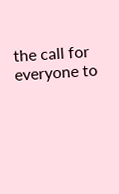the call for everyone to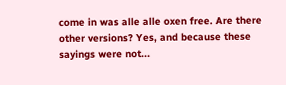come in was alle alle oxen free. Are there other versions? Yes, and because these sayings were not...